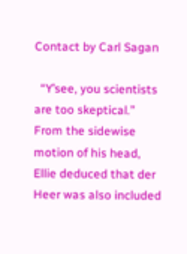Contact by Carl Sagan

  “Y’see, you scientists are too skeptical.” From the sidewise motion of his head, Ellie deduced that der Heer was also included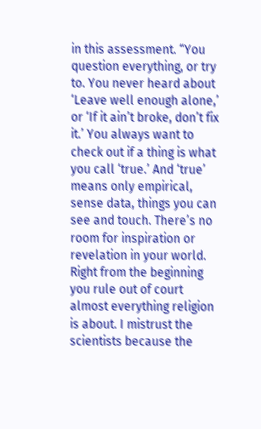in this assessment. “You question everything, or try to. You never heard about ‘Leave well enough alone,’ or ‘If it ain’t broke, don’t fix it.’ You always want to check out if a thing is what you call ‘true.’ And ‘true’ means only empirical, sense data, things you can see and touch. There’s no room for inspiration or revelation in your world. Right from the beginning you rule out of court almost everything religion is about. I mistrust the scientists because the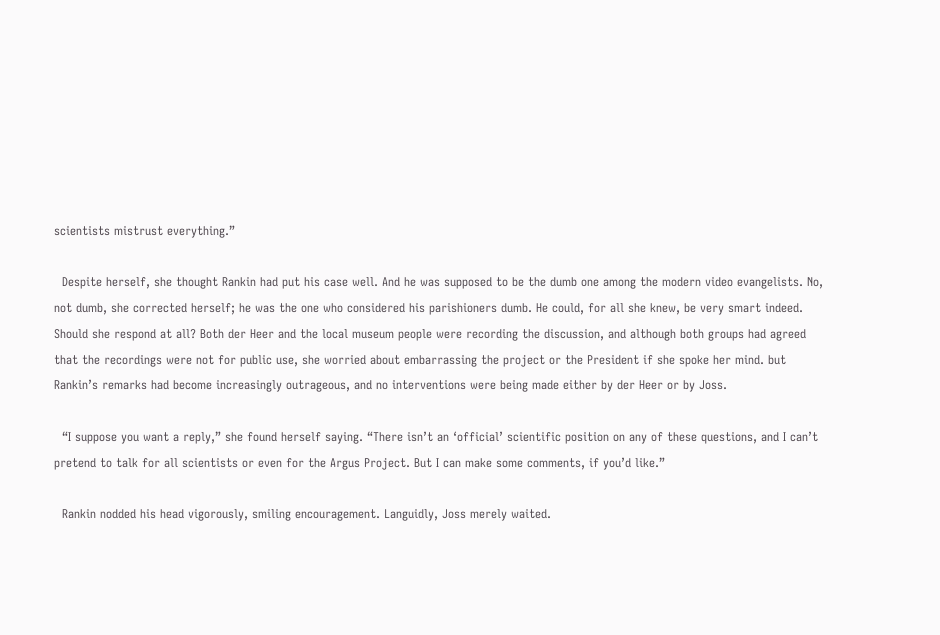scientists mistrust everything.”

  Despite herself, she thought Rankin had put his case well. And he was supposed to be the dumb one among the modern video evangelists. No, not dumb, she corrected herself; he was the one who considered his parishioners dumb. He could, for all she knew, be very smart indeed. Should she respond at all? Both der Heer and the local museum people were recording the discussion, and although both groups had agreed that the recordings were not for public use, she worried about embarrassing the project or the President if she spoke her mind. but Rankin’s remarks had become increasingly outrageous, and no interventions were being made either by der Heer or by Joss.

  “I suppose you want a reply,” she found herself saying. “There isn’t an ‘official’ scientific position on any of these questions, and I can’t pretend to talk for all scientists or even for the Argus Project. But I can make some comments, if you’d like.”

  Rankin nodded his head vigorously, smiling encouragement. Languidly, Joss merely waited.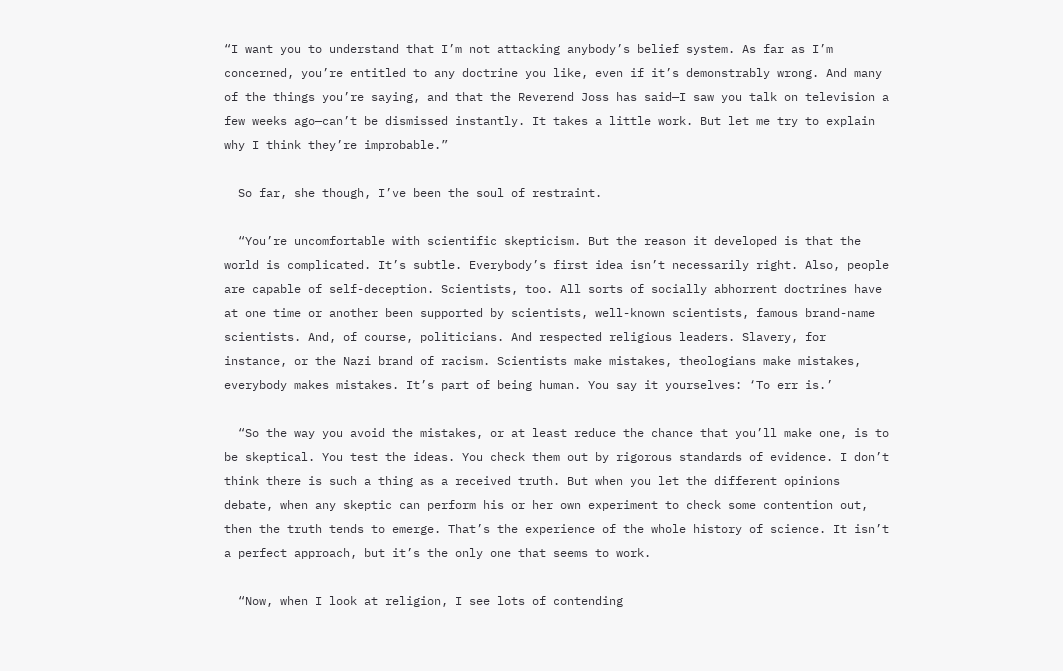“I want you to understand that I’m not attacking anybody’s belief system. As far as I’m concerned, you’re entitled to any doctrine you like, even if it’s demonstrably wrong. And many of the things you’re saying, and that the Reverend Joss has said—I saw you talk on television a few weeks ago—can’t be dismissed instantly. It takes a little work. But let me try to explain why I think they’re improbable.”

  So far, she though, I’ve been the soul of restraint.

  “You’re uncomfortable with scientific skepticism. But the reason it developed is that the world is complicated. It’s subtle. Everybody’s first idea isn’t necessarily right. Also, people are capable of self-deception. Scientists, too. All sorts of socially abhorrent doctrines have at one time or another been supported by scientists, well-known scientists, famous brand-name scientists. And, of course, politicians. And respected religious leaders. Slavery, for instance, or the Nazi brand of racism. Scientists make mistakes, theologians make mistakes, everybody makes mistakes. It’s part of being human. You say it yourselves: ‘To err is.’

  “So the way you avoid the mistakes, or at least reduce the chance that you’ll make one, is to be skeptical. You test the ideas. You check them out by rigorous standards of evidence. I don’t think there is such a thing as a received truth. But when you let the different opinions debate, when any skeptic can perform his or her own experiment to check some contention out, then the truth tends to emerge. That’s the experience of the whole history of science. It isn’t a perfect approach, but it’s the only one that seems to work.

  “Now, when I look at religion, I see lots of contending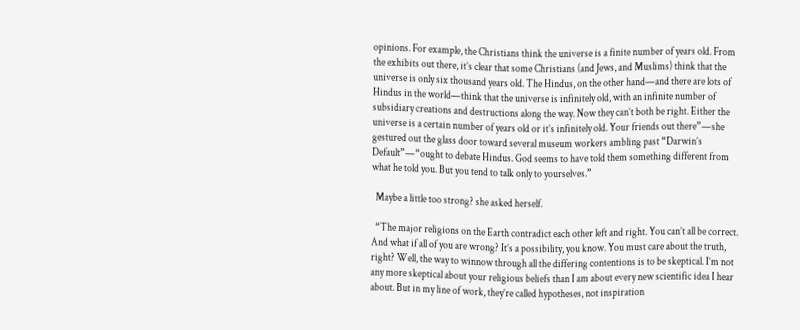opinions. For example, the Christians think the universe is a finite number of years old. From the exhibits out there, it’s clear that some Christians (and Jews, and Muslims) think that the universe is only six thousand years old. The Hindus, on the other hand—and there are lots of Hindus in the world—think that the universe is infinitely old, with an infinite number of subsidiary creations and destructions along the way. Now they can’t both be right. Either the universe is a certain number of years old or it’s infinitely old. Your friends out there”—she gestured out the glass door toward several museum workers ambling past “Darwin’s Default”—“ought to debate Hindus. God seems to have told them something different from what he told you. But you tend to talk only to yourselves.”

  Maybe a little too strong? she asked herself.

  “The major religions on the Earth contradict each other left and right. You can’t all be correct. And what if all of you are wrong? It’s a possibility, you know. You must care about the truth, right? Well, the way to winnow through all the differing contentions is to be skeptical. I’m not any more skeptical about your religious beliefs than I am about every new scientific idea I hear about. But in my line of work, they’re called hypotheses, not inspiration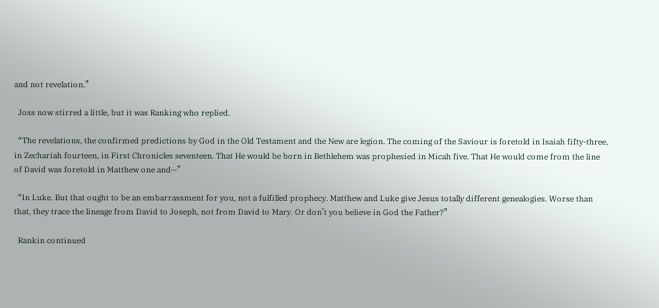and not revelation.”

  Joss now stirred a little, but it was Ranking who replied.

  “The revelations, the confirmed predictions by God in the Old Testament and the New are legion. The coming of the Saviour is foretold in Isaiah fifty-three, in Zechariah fourteen, in First Chronicles seventeen. That He would be born in Bethlehem was prophesied in Micah five. That He would come from the line of David was foretold in Matthew one and—”

  “In Luke. But that ought to be an embarrassment for you, not a fulfilled prophecy. Matthew and Luke give Jesus totally different genealogies. Worse than that, they trace the lineage from David to Joseph, not from David to Mary. Or don’t you believe in God the Father?”

  Rankin continued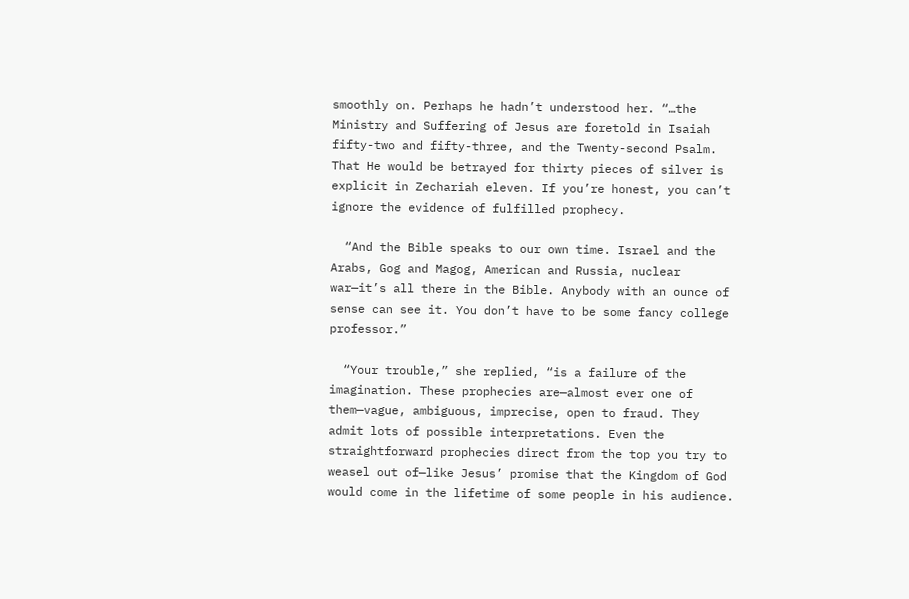smoothly on. Perhaps he hadn’t understood her. “…the Ministry and Suffering of Jesus are foretold in Isaiah fifty-two and fifty-three, and the Twenty-second Psalm. That He would be betrayed for thirty pieces of silver is explicit in Zechariah eleven. If you’re honest, you can’t ignore the evidence of fulfilled prophecy.

  “And the Bible speaks to our own time. Israel and the Arabs, Gog and Magog, American and Russia, nuclear war—it’s all there in the Bible. Anybody with an ounce of sense can see it. You don’t have to be some fancy college professor.”

  “Your trouble,” she replied, “is a failure of the imagination. These prophecies are—almost ever one of them—vague, ambiguous, imprecise, open to fraud. They admit lots of possible interpretations. Even the straightforward prophecies direct from the top you try to weasel out of—like Jesus’ promise that the Kingdom of God would come in the lifetime of some people in his audience.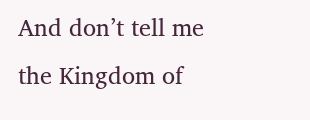And don’t tell me the Kingdom of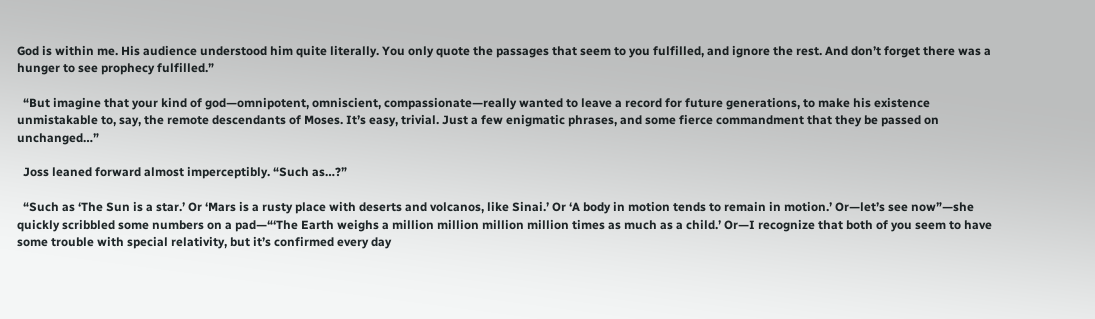God is within me. His audience understood him quite literally. You only quote the passages that seem to you fulfilled, and ignore the rest. And don’t forget there was a hunger to see prophecy fulfilled.”

  “But imagine that your kind of god—omnipotent, omniscient, compassionate—really wanted to leave a record for future generations, to make his existence unmistakable to, say, the remote descendants of Moses. It’s easy, trivial. Just a few enigmatic phrases, and some fierce commandment that they be passed on unchanged…”

  Joss leaned forward almost imperceptibly. “Such as…?”

  “Such as ‘The Sun is a star.’ Or ‘Mars is a rusty place with deserts and volcanos, like Sinai.’ Or ‘A body in motion tends to remain in motion.’ Or—let’s see now”—she quickly scribbled some numbers on a pad—“‘The Earth weighs a million million million million times as much as a child.’ Or—I recognize that both of you seem to have some trouble with special relativity, but it’s confirmed every day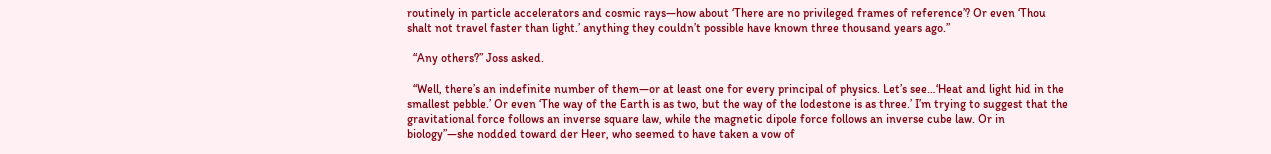routinely in particle accelerators and cosmic rays—how about ‘There are no privileged frames of reference’? Or even ‘Thou shalt not travel faster than light.’ anything they couldn’t possible have known three thousand years ago.”

  “Any others?” Joss asked.

  “Well, there’s an indefinite number of them—or at least one for every principal of physics. Let’s see…‘Heat and light hid in the smallest pebble.’ Or even ‘The way of the Earth is as two, but the way of the lodestone is as three.’ I’m trying to suggest that the gravitational force follows an inverse square law, while the magnetic dipole force follows an inverse cube law. Or in biology”—she nodded toward der Heer, who seemed to have taken a vow of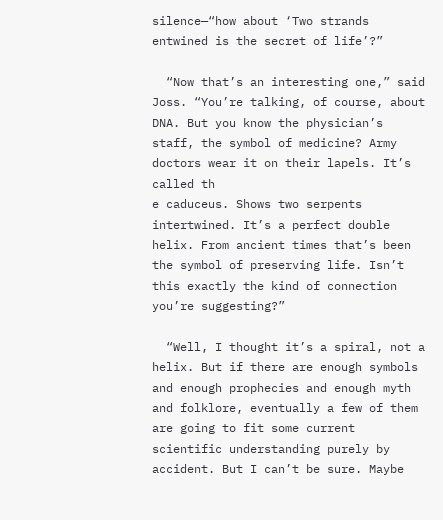silence—“how about ‘Two strands entwined is the secret of life’?”

  “Now that’s an interesting one,” said Joss. “You’re talking, of course, about DNA. But you know the physician’s staff, the symbol of medicine? Army doctors wear it on their lapels. It’s called th
e caduceus. Shows two serpents intertwined. It’s a perfect double helix. From ancient times that’s been the symbol of preserving life. Isn’t this exactly the kind of connection you’re suggesting?”

  “Well, I thought it’s a spiral, not a helix. But if there are enough symbols and enough prophecies and enough myth and folklore, eventually a few of them are going to fit some current scientific understanding purely by accident. But I can’t be sure. Maybe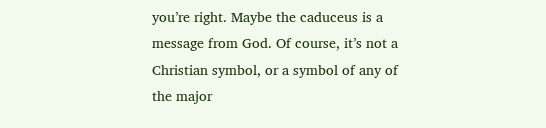you’re right. Maybe the caduceus is a message from God. Of course, it’s not a Christian symbol, or a symbol of any of the major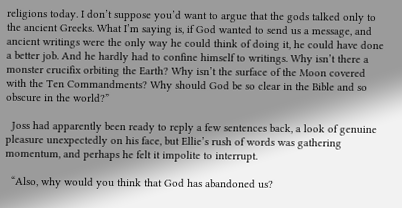religions today. I don’t suppose you’d want to argue that the gods talked only to the ancient Greeks. What I’m saying is, if God wanted to send us a message, and ancient writings were the only way he could think of doing it, he could have done a better job. And he hardly had to confine himself to writings. Why isn’t there a monster crucifix orbiting the Earth? Why isn’t the surface of the Moon covered with the Ten Commandments? Why should God be so clear in the Bible and so obscure in the world?”

  Joss had apparently been ready to reply a few sentences back, a look of genuine pleasure unexpectedly on his face, but Ellie’s rush of words was gathering momentum, and perhaps he felt it impolite to interrupt.

  “Also, why would you think that God has abandoned us?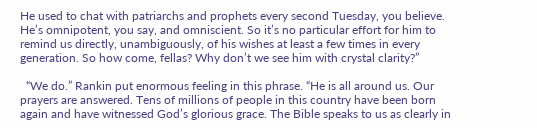He used to chat with patriarchs and prophets every second Tuesday, you believe. He’s omnipotent, you say, and omniscient. So it’s no particular effort for him to remind us directly, unambiguously, of his wishes at least a few times in every generation. So how come, fellas? Why don’t we see him with crystal clarity?”

  “We do.” Rankin put enormous feeling in this phrase. “He is all around us. Our prayers are answered. Tens of millions of people in this country have been born again and have witnessed God’s glorious grace. The Bible speaks to us as clearly in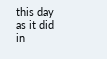this day as it did in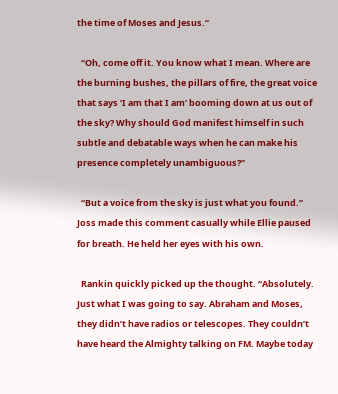the time of Moses and Jesus.”

  “Oh, come off it. You know what I mean. Where are the burning bushes, the pillars of fire, the great voice that says ‘I am that I am’ booming down at us out of the sky? Why should God manifest himself in such subtle and debatable ways when he can make his presence completely unambiguous?”

  “But a voice from the sky is just what you found.” Joss made this comment casually while Ellie paused for breath. He held her eyes with his own.

  Rankin quickly picked up the thought. “Absolutely. Just what I was going to say. Abraham and Moses, they didn’t have radios or telescopes. They couldn’t have heard the Almighty talking on FM. Maybe today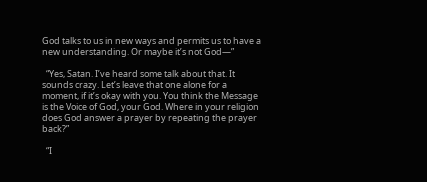God talks to us in new ways and permits us to have a new understanding. Or maybe it’s not God—”

  “Yes, Satan. I’ve heard some talk about that. It sounds crazy. Let’s leave that one alone for a moment, if it’s okay with you. You think the Message is the Voice of God, your God. Where in your religion does God answer a prayer by repeating the prayer back?”

  “I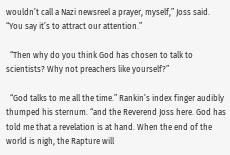wouldn’t call a Nazi newsreel a prayer, myself,” Joss said. “You say it’s to attract our attention.”

  “Then why do you think God has chosen to talk to scientists? Why not preachers like yourself?”

  “God talks to me all the time.” Rankin’s index finger audibly thumped his sternum. “and the Reverend Joss here. God has told me that a revelation is at hand. When the end of the world is nigh, the Rapture will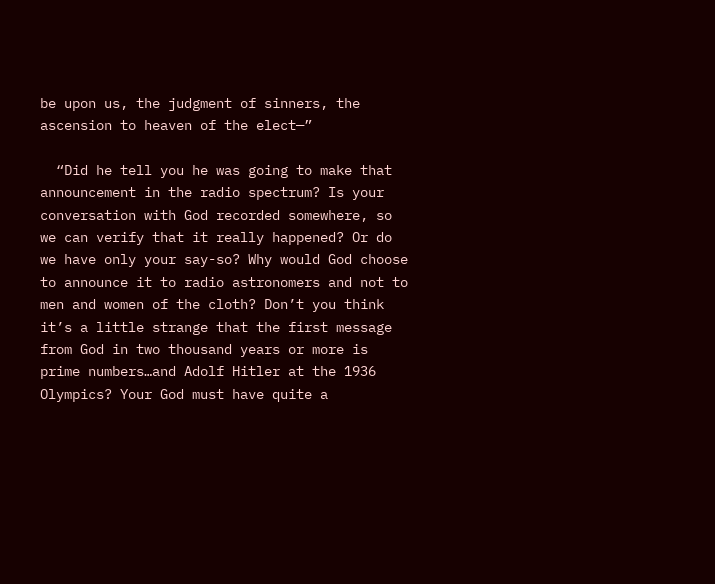be upon us, the judgment of sinners, the ascension to heaven of the elect—”

  “Did he tell you he was going to make that announcement in the radio spectrum? Is your conversation with God recorded somewhere, so we can verify that it really happened? Or do we have only your say-so? Why would God choose to announce it to radio astronomers and not to men and women of the cloth? Don’t you think it’s a little strange that the first message from God in two thousand years or more is prime numbers…and Adolf Hitler at the 1936 Olympics? Your God must have quite a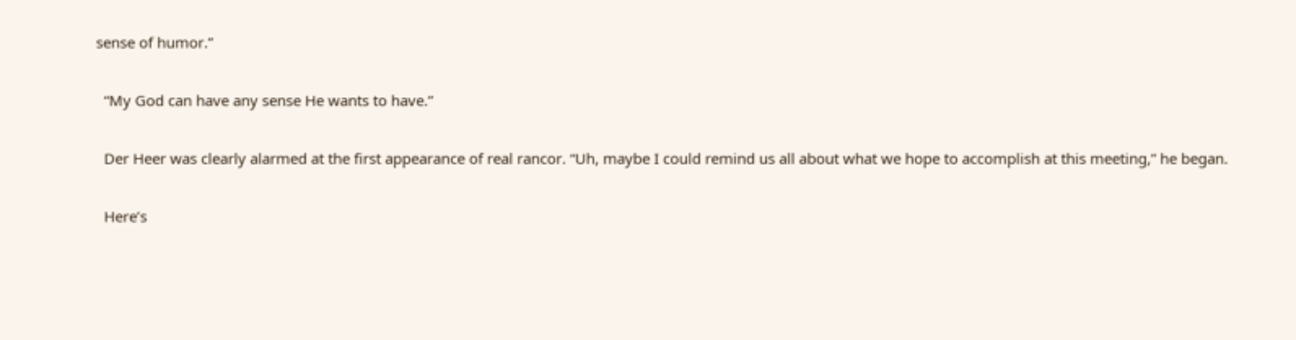sense of humor.”

  “My God can have any sense He wants to have.”

  Der Heer was clearly alarmed at the first appearance of real rancor. “Uh, maybe I could remind us all about what we hope to accomplish at this meeting,” he began.

  Here’s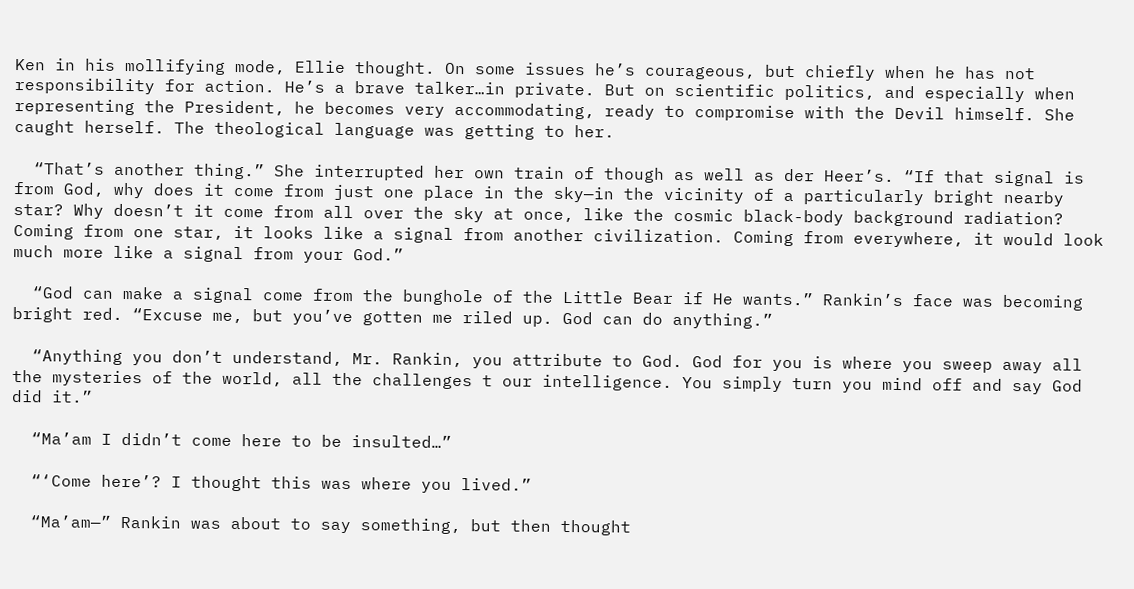Ken in his mollifying mode, Ellie thought. On some issues he’s courageous, but chiefly when he has not responsibility for action. He’s a brave talker…in private. But on scientific politics, and especially when representing the President, he becomes very accommodating, ready to compromise with the Devil himself. She caught herself. The theological language was getting to her.

  “That’s another thing.” She interrupted her own train of though as well as der Heer’s. “If that signal is from God, why does it come from just one place in the sky—in the vicinity of a particularly bright nearby star? Why doesn’t it come from all over the sky at once, like the cosmic black-body background radiation? Coming from one star, it looks like a signal from another civilization. Coming from everywhere, it would look much more like a signal from your God.”

  “God can make a signal come from the bunghole of the Little Bear if He wants.” Rankin’s face was becoming bright red. “Excuse me, but you’ve gotten me riled up. God can do anything.”

  “Anything you don’t understand, Mr. Rankin, you attribute to God. God for you is where you sweep away all the mysteries of the world, all the challenges t our intelligence. You simply turn you mind off and say God did it.”

  “Ma’am I didn’t come here to be insulted…”

  “‘Come here’? I thought this was where you lived.”

  “Ma’am—” Rankin was about to say something, but then thought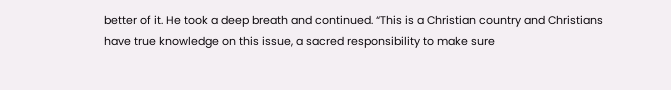better of it. He took a deep breath and continued. “This is a Christian country and Christians have true knowledge on this issue, a sacred responsibility to make sure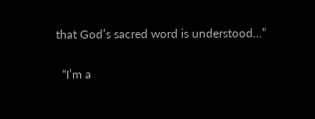that God’s sacred word is understood…”

  “I’m a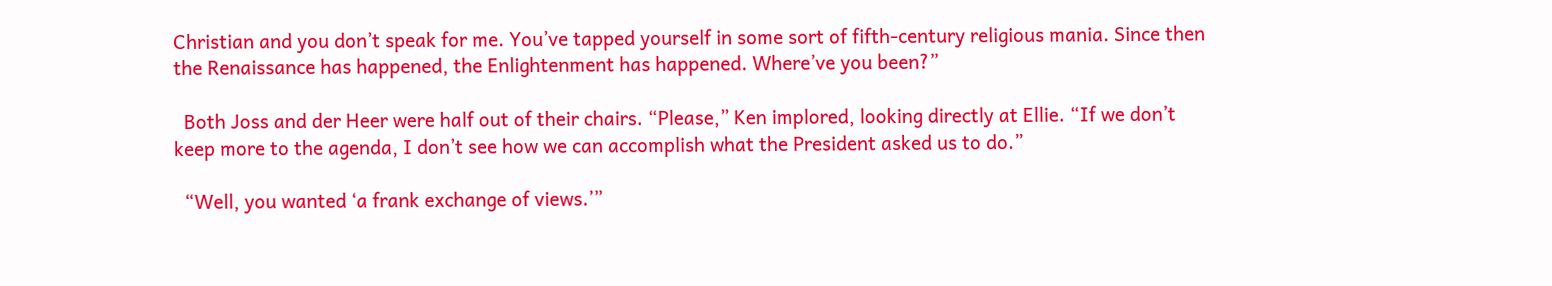Christian and you don’t speak for me. You’ve tapped yourself in some sort of fifth-century religious mania. Since then the Renaissance has happened, the Enlightenment has happened. Where’ve you been?”

  Both Joss and der Heer were half out of their chairs. “Please,” Ken implored, looking directly at Ellie. “If we don’t keep more to the agenda, I don’t see how we can accomplish what the President asked us to do.”

  “Well, you wanted ‘a frank exchange of views.’”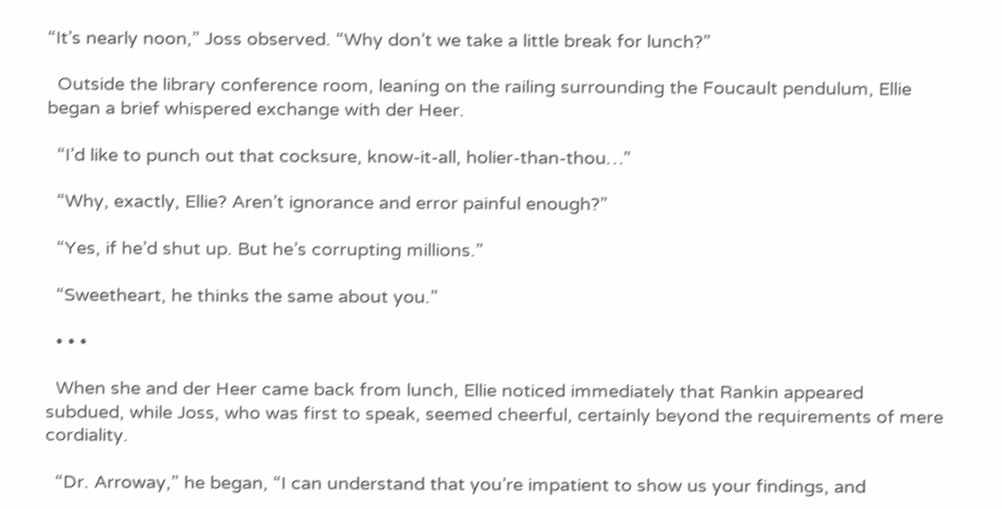“It’s nearly noon,” Joss observed. “Why don’t we take a little break for lunch?”

  Outside the library conference room, leaning on the railing surrounding the Foucault pendulum, Ellie began a brief whispered exchange with der Heer.

  “I’d like to punch out that cocksure, know-it-all, holier-than-thou…”

  “Why, exactly, Ellie? Aren’t ignorance and error painful enough?”

  “Yes, if he’d shut up. But he’s corrupting millions.”

  “Sweetheart, he thinks the same about you.”

  • • •

  When she and der Heer came back from lunch, Ellie noticed immediately that Rankin appeared subdued, while Joss, who was first to speak, seemed cheerful, certainly beyond the requirements of mere cordiality.

  “Dr. Arroway,” he began, “I can understand that you’re impatient to show us your findings, and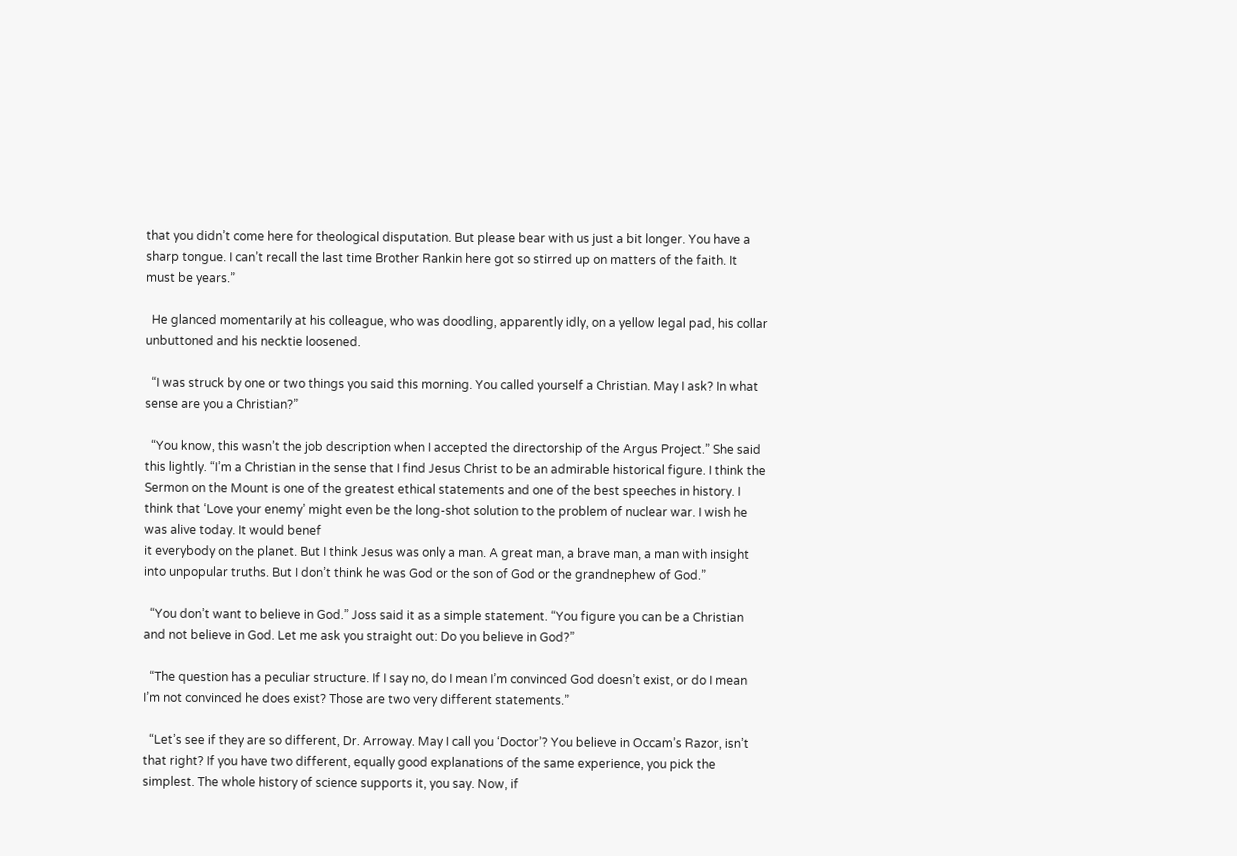that you didn’t come here for theological disputation. But please bear with us just a bit longer. You have a sharp tongue. I can’t recall the last time Brother Rankin here got so stirred up on matters of the faith. It must be years.”

  He glanced momentarily at his colleague, who was doodling, apparently idly, on a yellow legal pad, his collar unbuttoned and his necktie loosened.

  “I was struck by one or two things you said this morning. You called yourself a Christian. May I ask? In what sense are you a Christian?”

  “You know, this wasn’t the job description when I accepted the directorship of the Argus Project.” She said this lightly. “I’m a Christian in the sense that I find Jesus Christ to be an admirable historical figure. I think the Sermon on the Mount is one of the greatest ethical statements and one of the best speeches in history. I think that ‘Love your enemy’ might even be the long-shot solution to the problem of nuclear war. I wish he was alive today. It would benef
it everybody on the planet. But I think Jesus was only a man. A great man, a brave man, a man with insight into unpopular truths. But I don’t think he was God or the son of God or the grandnephew of God.”

  “You don’t want to believe in God.” Joss said it as a simple statement. “You figure you can be a Christian and not believe in God. Let me ask you straight out: Do you believe in God?”

  “The question has a peculiar structure. If I say no, do I mean I’m convinced God doesn’t exist, or do I mean I’m not convinced he does exist? Those are two very different statements.”

  “Let’s see if they are so different, Dr. Arroway. May I call you ‘Doctor’? You believe in Occam’s Razor, isn’t that right? If you have two different, equally good explanations of the same experience, you pick the simplest. The whole history of science supports it, you say. Now, if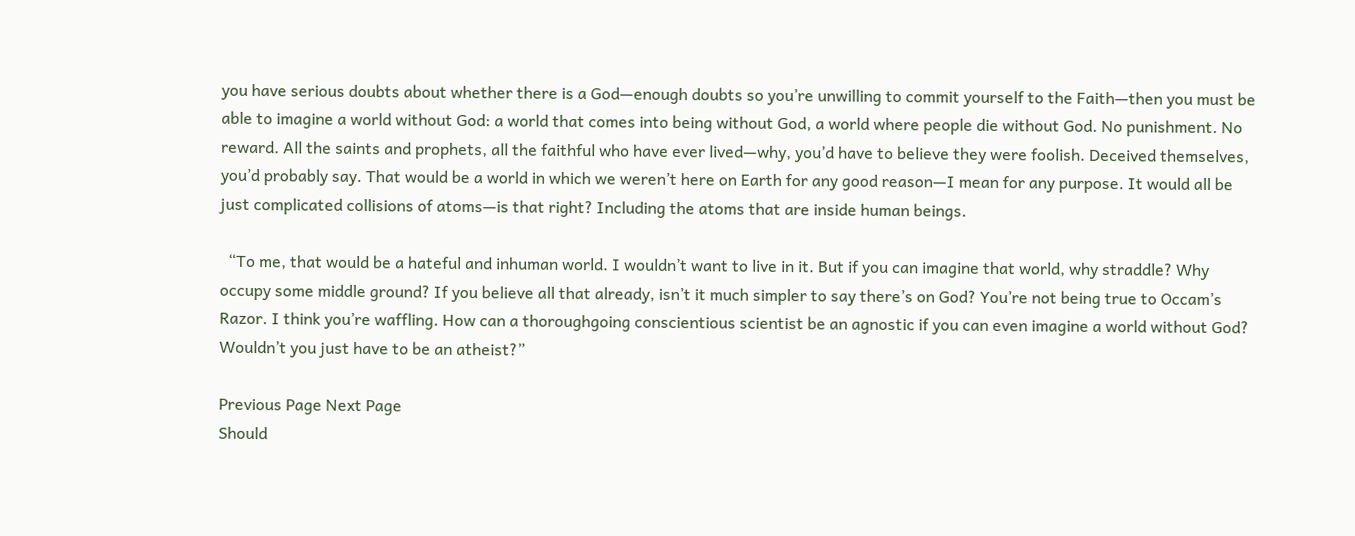you have serious doubts about whether there is a God—enough doubts so you’re unwilling to commit yourself to the Faith—then you must be able to imagine a world without God: a world that comes into being without God, a world where people die without God. No punishment. No reward. All the saints and prophets, all the faithful who have ever lived—why, you’d have to believe they were foolish. Deceived themselves, you’d probably say. That would be a world in which we weren’t here on Earth for any good reason—I mean for any purpose. It would all be just complicated collisions of atoms—is that right? Including the atoms that are inside human beings.

  “To me, that would be a hateful and inhuman world. I wouldn’t want to live in it. But if you can imagine that world, why straddle? Why occupy some middle ground? If you believe all that already, isn’t it much simpler to say there’s on God? You’re not being true to Occam’s Razor. I think you’re waffling. How can a thoroughgoing conscientious scientist be an agnostic if you can even imagine a world without God? Wouldn’t you just have to be an atheist?”

Previous Page Next Page
Should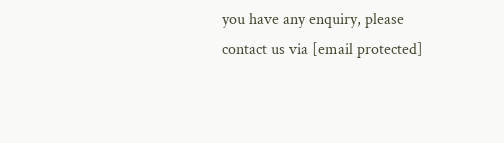you have any enquiry, please contact us via [email protected]